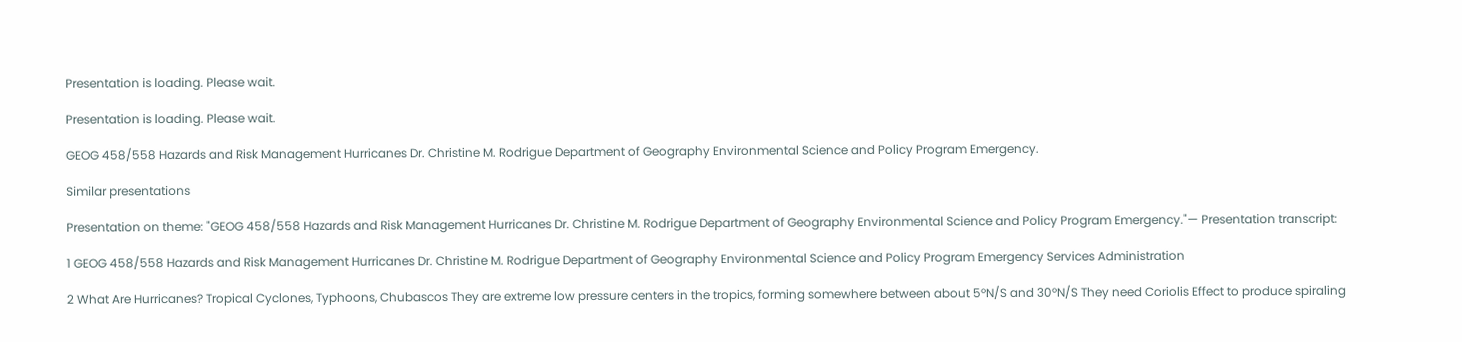Presentation is loading. Please wait.

Presentation is loading. Please wait.

GEOG 458/558 Hazards and Risk Management Hurricanes Dr. Christine M. Rodrigue Department of Geography Environmental Science and Policy Program Emergency.

Similar presentations

Presentation on theme: "GEOG 458/558 Hazards and Risk Management Hurricanes Dr. Christine M. Rodrigue Department of Geography Environmental Science and Policy Program Emergency."— Presentation transcript:

1 GEOG 458/558 Hazards and Risk Management Hurricanes Dr. Christine M. Rodrigue Department of Geography Environmental Science and Policy Program Emergency Services Administration

2 What Are Hurricanes? Tropical Cyclones, Typhoons, Chubascos They are extreme low pressure centers in the tropics, forming somewhere between about 5ºN/S and 30ºN/S They need Coriolis Effect to produce spiraling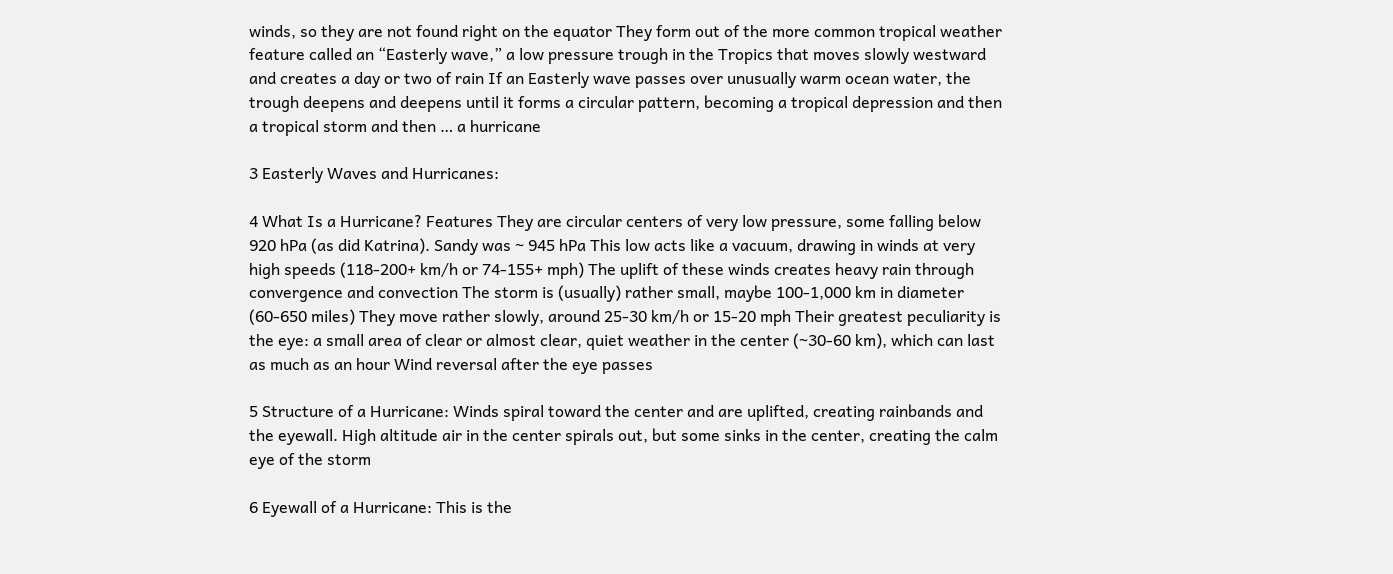winds, so they are not found right on the equator They form out of the more common tropical weather feature called an “Easterly wave,” a low pressure trough in the Tropics that moves slowly westward and creates a day or two of rain If an Easterly wave passes over unusually warm ocean water, the trough deepens and deepens until it forms a circular pattern, becoming a tropical depression and then a tropical storm and then … a hurricane

3 Easterly Waves and Hurricanes:

4 What Is a Hurricane? Features They are circular centers of very low pressure, some falling below 920 hPa (as did Katrina). Sandy was ~ 945 hPa This low acts like a vacuum, drawing in winds at very high speeds (118-200+ km/h or 74-155+ mph) The uplift of these winds creates heavy rain through convergence and convection The storm is (usually) rather small, maybe 100-1,000 km in diameter (60-650 miles) They move rather slowly, around 25-30 km/h or 15-20 mph Their greatest peculiarity is the eye: a small area of clear or almost clear, quiet weather in the center (~30-60 km), which can last as much as an hour Wind reversal after the eye passes

5 Structure of a Hurricane: Winds spiral toward the center and are uplifted, creating rainbands and the eyewall. High altitude air in the center spirals out, but some sinks in the center, creating the calm eye of the storm

6 Eyewall of a Hurricane: This is the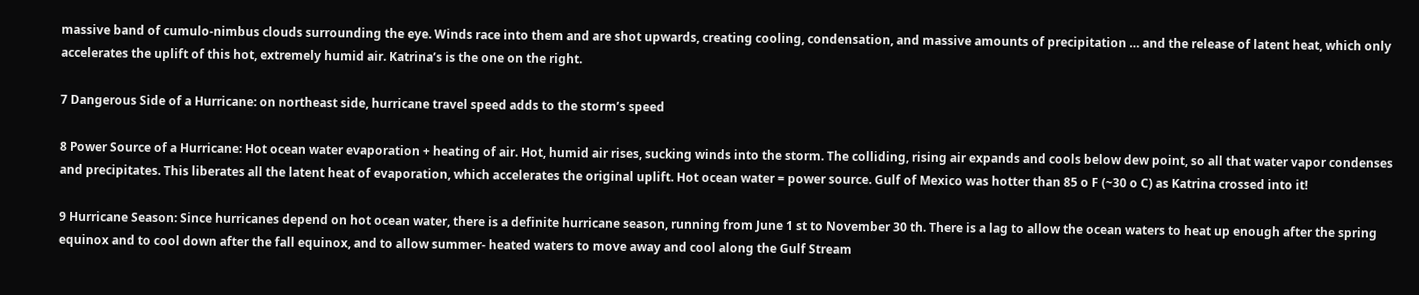massive band of cumulo-nimbus clouds surrounding the eye. Winds race into them and are shot upwards, creating cooling, condensation, and massive amounts of precipitation … and the release of latent heat, which only accelerates the uplift of this hot, extremely humid air. Katrina’s is the one on the right.

7 Dangerous Side of a Hurricane: on northeast side, hurricane travel speed adds to the storm’s speed

8 Power Source of a Hurricane: Hot ocean water evaporation + heating of air. Hot, humid air rises, sucking winds into the storm. The colliding, rising air expands and cools below dew point, so all that water vapor condenses and precipitates. This liberates all the latent heat of evaporation, which accelerates the original uplift. Hot ocean water = power source. Gulf of Mexico was hotter than 85 o F (~30 o C) as Katrina crossed into it!

9 Hurricane Season: Since hurricanes depend on hot ocean water, there is a definite hurricane season, running from June 1 st to November 30 th. There is a lag to allow the ocean waters to heat up enough after the spring equinox and to cool down after the fall equinox, and to allow summer- heated waters to move away and cool along the Gulf Stream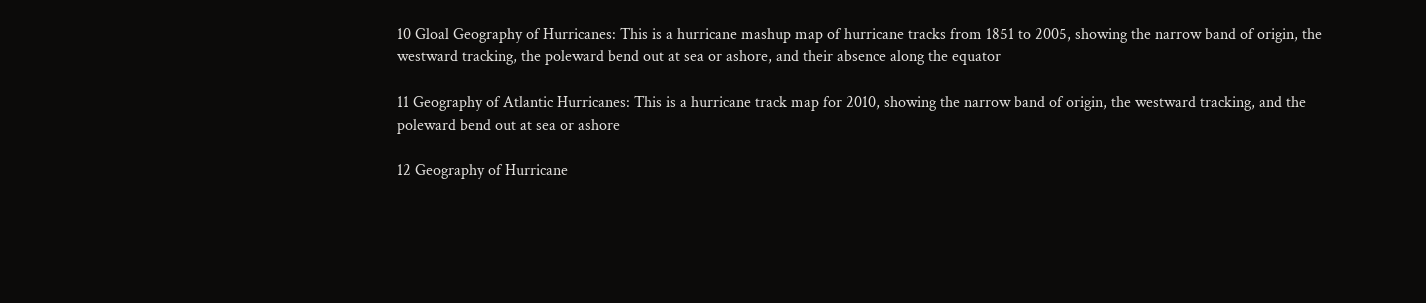10 Gloal Geography of Hurricanes: This is a hurricane mashup map of hurricane tracks from 1851 to 2005, showing the narrow band of origin, the westward tracking, the poleward bend out at sea or ashore, and their absence along the equator

11 Geography of Atlantic Hurricanes: This is a hurricane track map for 2010, showing the narrow band of origin, the westward tracking, and the poleward bend out at sea or ashore

12 Geography of Hurricane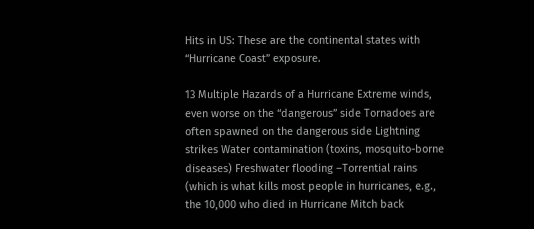Hits in US: These are the continental states with “Hurricane Coast” exposure.

13 Multiple Hazards of a Hurricane Extreme winds, even worse on the “dangerous” side Tornadoes are often spawned on the dangerous side Lightning strikes Water contamination (toxins, mosquito-borne diseases) Freshwater flooding –Torrential rains (which is what kills most people in hurricanes, e.g., the 10,000 who died in Hurricane Mitch back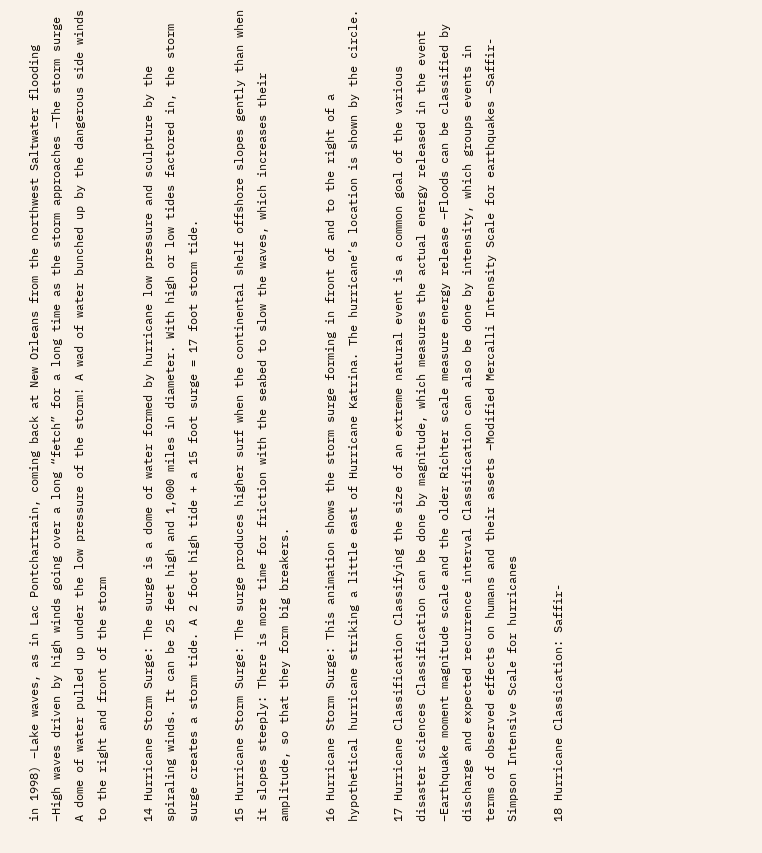in 1998) –Lake waves, as in Lac Pontchartrain, coming back at New Orleans from the northwest Saltwater flooding –High waves driven by high winds going over a long “fetch” for a long time as the storm approaches –The storm surge A dome of water pulled up under the low pressure of the storm! A wad of water bunched up by the dangerous side winds to the right and front of the storm

14 Hurricane Storm Surge: The surge is a dome of water formed by hurricane low pressure and sculpture by the spiraling winds. It can be 25 feet high and 1,000 miles in diameter. With high or low tides factored in, the storm surge creates a storm tide. A 2 foot high tide + a 15 foot surge = 17 foot storm tide.

15 Hurricane Storm Surge: The surge produces higher surf when the continental shelf offshore slopes gently than when it slopes steeply: There is more time for friction with the seabed to slow the waves, which increases their amplitude, so that they form big breakers.

16 Hurricane Storm Surge: This animation shows the storm surge forming in front of and to the right of a hypothetical hurricane striking a little east of Hurricane Katrina. The hurricane’s location is shown by the circle.

17 Hurricane Classification Classifying the size of an extreme natural event is a common goal of the various disaster sciences Classification can be done by magnitude, which measures the actual energy released in the event –Earthquake moment magnitude scale and the older Richter scale measure energy release –Floods can be classified by discharge and expected recurrence interval Classification can also be done by intensity, which groups events in terms of observed effects on humans and their assets –Modified Mercalli Intensity Scale for earthquakes –Saffir-Simpson Intensive Scale for hurricanes

18 Hurricane Classication: Saffir-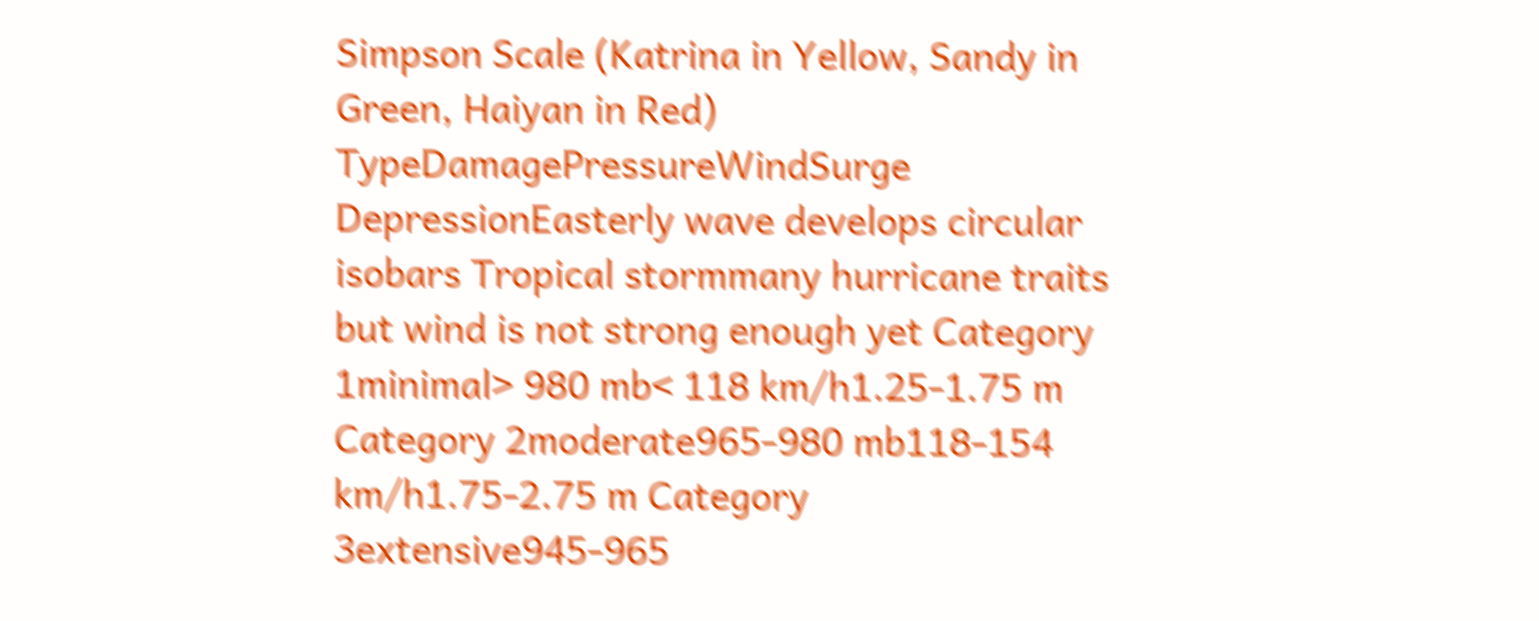Simpson Scale (Katrina in Yellow, Sandy in Green, Haiyan in Red) TypeDamagePressureWindSurge DepressionEasterly wave develops circular isobars Tropical stormmany hurricane traits but wind is not strong enough yet Category 1minimal> 980 mb< 118 km/h1.25-1.75 m Category 2moderate965-980 mb118-154 km/h1.75-2.75 m Category 3extensive945-965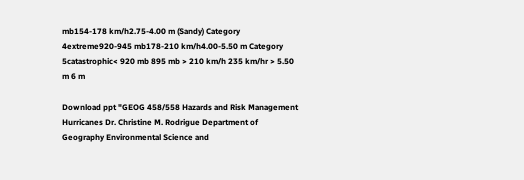mb154-178 km/h2.75-4.00 m (Sandy) Category 4extreme920-945 mb178-210 km/h4.00-5.50 m Category 5catastrophic< 920 mb 895 mb > 210 km/h 235 km/hr > 5.50 m 6 m

Download ppt "GEOG 458/558 Hazards and Risk Management Hurricanes Dr. Christine M. Rodrigue Department of Geography Environmental Science and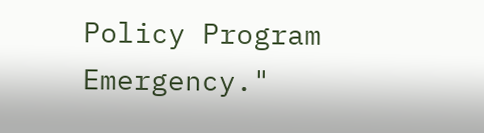Policy Program Emergency."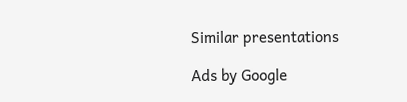Similar presentations

Ads by Google